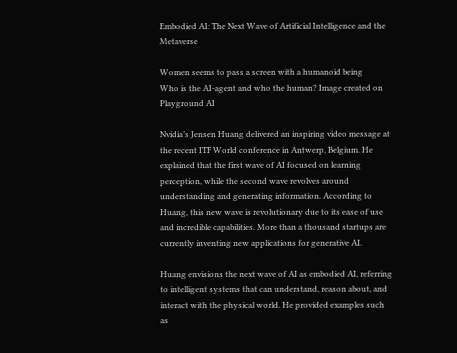Embodied AI: The Next Wave of Artificial Intelligence and the Metaverse

Women seems to pass a screen with a humanoid being
Who is the AI-agent and who the human? Image created on Playground AI

Nvidia’s Jensen Huang delivered an inspiring video message at the recent ITF World conference in Antwerp, Belgium. He explained that the first wave of AI focused on learning perception, while the second wave revolves around understanding and generating information. According to Huang, this new wave is revolutionary due to its ease of use and incredible capabilities. More than a thousand startups are currently inventing new applications for generative AI.

Huang envisions the next wave of AI as embodied AI, referring to intelligent systems that can understand, reason about, and interact with the physical world. He provided examples such as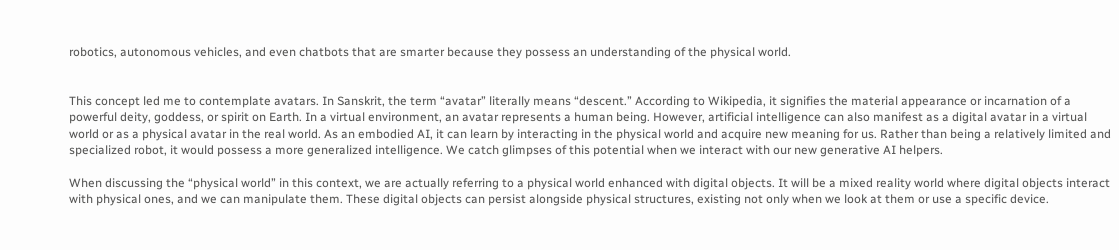robotics, autonomous vehicles, and even chatbots that are smarter because they possess an understanding of the physical world.


This concept led me to contemplate avatars. In Sanskrit, the term “avatar” literally means “descent.” According to Wikipedia, it signifies the material appearance or incarnation of a powerful deity, goddess, or spirit on Earth. In a virtual environment, an avatar represents a human being. However, artificial intelligence can also manifest as a digital avatar in a virtual world or as a physical avatar in the real world. As an embodied AI, it can learn by interacting in the physical world and acquire new meaning for us. Rather than being a relatively limited and specialized robot, it would possess a more generalized intelligence. We catch glimpses of this potential when we interact with our new generative AI helpers.

When discussing the “physical world” in this context, we are actually referring to a physical world enhanced with digital objects. It will be a mixed reality world where digital objects interact with physical ones, and we can manipulate them. These digital objects can persist alongside physical structures, existing not only when we look at them or use a specific device.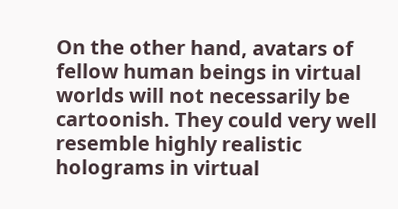On the other hand, avatars of fellow human beings in virtual worlds will not necessarily be cartoonish. They could very well resemble highly realistic holograms in virtual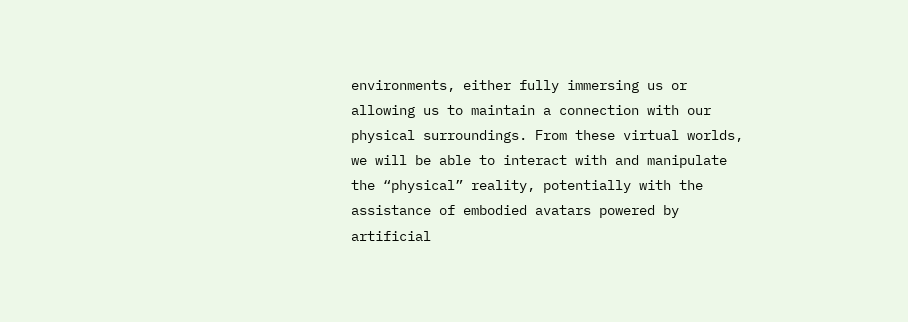environments, either fully immersing us or allowing us to maintain a connection with our physical surroundings. From these virtual worlds, we will be able to interact with and manipulate the “physical” reality, potentially with the assistance of embodied avatars powered by artificial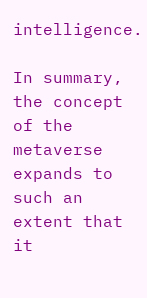intelligence.

In summary, the concept of the metaverse expands to such an extent that it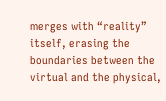merges with “reality” itself, erasing the boundaries between the virtual and the physical,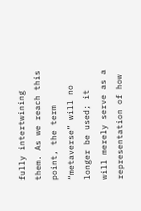fully intertwining them. As we reach this point, the term “metaverse” will no longer be used; it will merely serve as a representation of how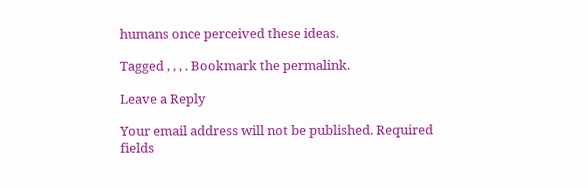humans once perceived these ideas.

Tagged , , , . Bookmark the permalink.

Leave a Reply

Your email address will not be published. Required fields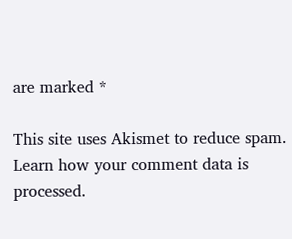are marked *

This site uses Akismet to reduce spam. Learn how your comment data is processed.